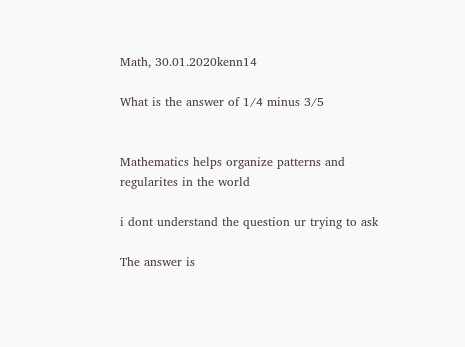Math, 30.01.2020kenn14

What is the answer of 1/4 minus 3/5


Mathematics helps organize patterns and regularites in the world

i dont understand the question ur trying to ask

The answer is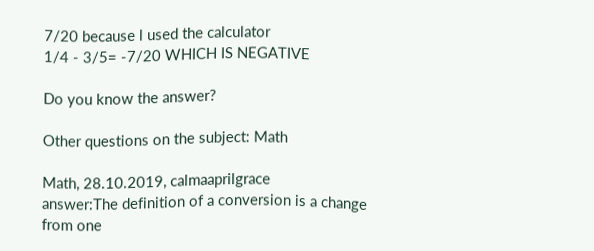7/20 because l used the calculator
1/4 - 3/5= -7/20 WHICH IS NEGATIVE

Do you know the answer?

Other questions on the subject: Math

Math, 28.10.2019, calmaaprilgrace
answer:The definition of a conversion is a change from one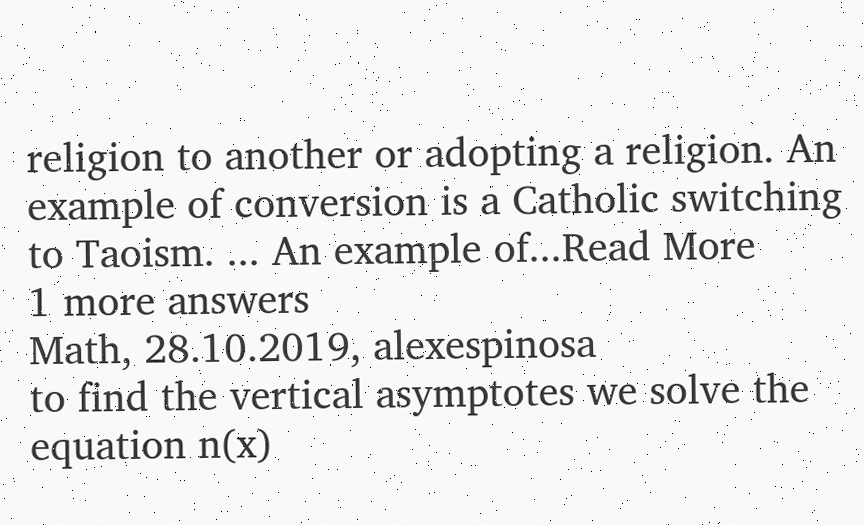religion to another or adopting a religion. An example of conversion is a Catholic switching to Taoism. ... An example of...Read More
1 more answers
Math, 28.10.2019, alexespinosa
to find the vertical asymptotes we solve the equation n(x)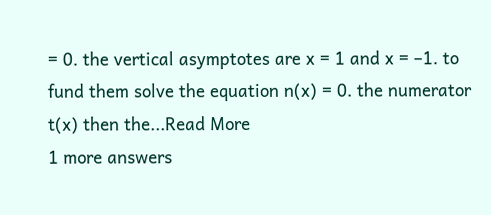= 0. the vertical asymptotes are x = 1 and x = –1. to fund them solve the equation n(x) = 0. the numerator t(x) then the...Read More
1 more answers